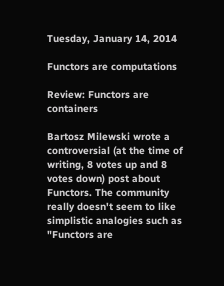Tuesday, January 14, 2014

Functors are computations

Review: Functors are containers

Bartosz Milewski wrote a controversial (at the time of writing, 8 votes up and 8 votes down) post about Functors. The community really doesn't seem to like simplistic analogies such as "Functors are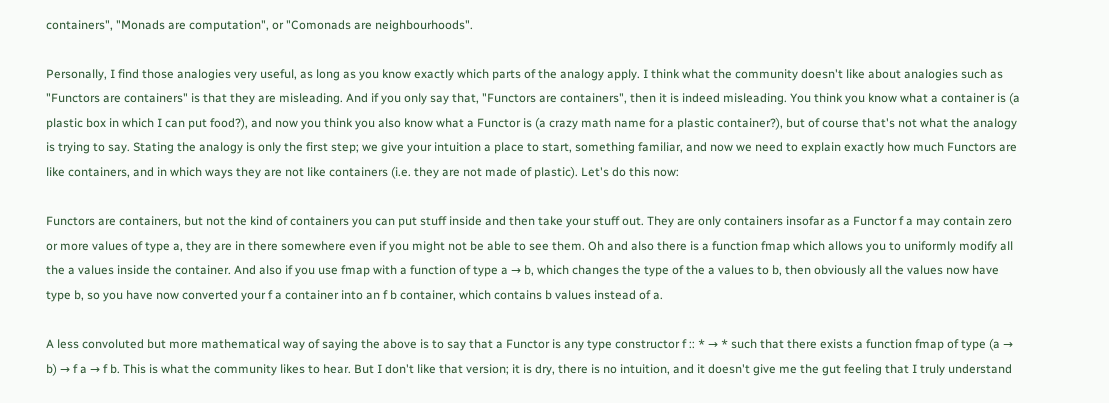containers", "Monads are computation", or "Comonads are neighbourhoods".

Personally, I find those analogies very useful, as long as you know exactly which parts of the analogy apply. I think what the community doesn't like about analogies such as "Functors are containers" is that they are misleading. And if you only say that, "Functors are containers", then it is indeed misleading. You think you know what a container is (a plastic box in which I can put food?), and now you think you also know what a Functor is (a crazy math name for a plastic container?), but of course that's not what the analogy is trying to say. Stating the analogy is only the first step; we give your intuition a place to start, something familiar, and now we need to explain exactly how much Functors are like containers, and in which ways they are not like containers (i.e. they are not made of plastic). Let's do this now:

Functors are containers, but not the kind of containers you can put stuff inside and then take your stuff out. They are only containers insofar as a Functor f a may contain zero or more values of type a, they are in there somewhere even if you might not be able to see them. Oh and also there is a function fmap which allows you to uniformly modify all the a values inside the container. And also if you use fmap with a function of type a → b, which changes the type of the a values to b, then obviously all the values now have type b, so you have now converted your f a container into an f b container, which contains b values instead of a.

A less convoluted but more mathematical way of saying the above is to say that a Functor is any type constructor f :: * → * such that there exists a function fmap of type (a → b) → f a → f b. This is what the community likes to hear. But I don't like that version; it is dry, there is no intuition, and it doesn't give me the gut feeling that I truly understand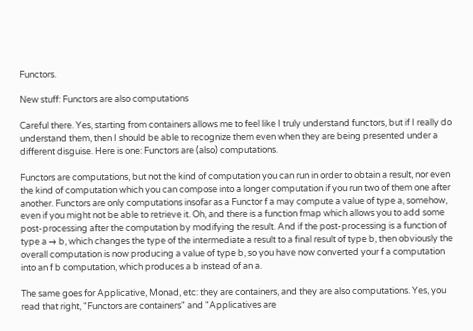Functors.

New stuff: Functors are also computations

Careful there. Yes, starting from containers allows me to feel like I truly understand functors, but if I really do understand them, then I should be able to recognize them even when they are being presented under a different disguise. Here is one: Functors are (also) computations.

Functors are computations, but not the kind of computation you can run in order to obtain a result, nor even the kind of computation which you can compose into a longer computation if you run two of them one after another. Functors are only computations insofar as a Functor f a may compute a value of type a, somehow, even if you might not be able to retrieve it. Oh, and there is a function fmap which allows you to add some post-processing after the computation by modifying the result. And if the post-processing is a function of type a → b, which changes the type of the intermediate a result to a final result of type b, then obviously the overall computation is now producing a value of type b, so you have now converted your f a computation into an f b computation, which produces a b instead of an a.

The same goes for Applicative, Monad, etc: they are containers, and they are also computations. Yes, you read that right, "Functors are containers" and "Applicatives are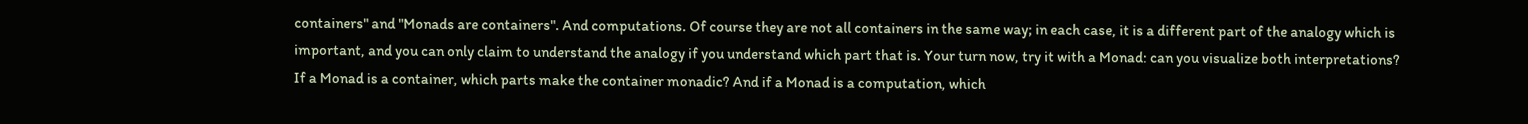containers" and "Monads are containers". And computations. Of course they are not all containers in the same way; in each case, it is a different part of the analogy which is important, and you can only claim to understand the analogy if you understand which part that is. Your turn now, try it with a Monad: can you visualize both interpretations? If a Monad is a container, which parts make the container monadic? And if a Monad is a computation, which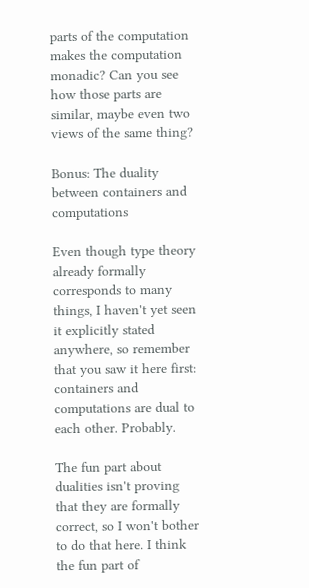parts of the computation makes the computation monadic? Can you see how those parts are similar, maybe even two views of the same thing?

Bonus: The duality between containers and computations

Even though type theory already formally corresponds to many things, I haven't yet seen it explicitly stated anywhere, so remember that you saw it here first: containers and computations are dual to each other. Probably.

The fun part about dualities isn't proving that they are formally correct, so I won't bother to do that here. I think the fun part of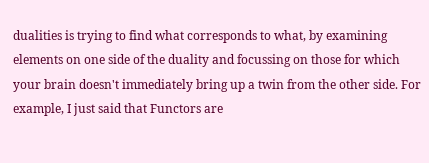dualities is trying to find what corresponds to what, by examining elements on one side of the duality and focussing on those for which your brain doesn't immediately bring up a twin from the other side. For example, I just said that Functors are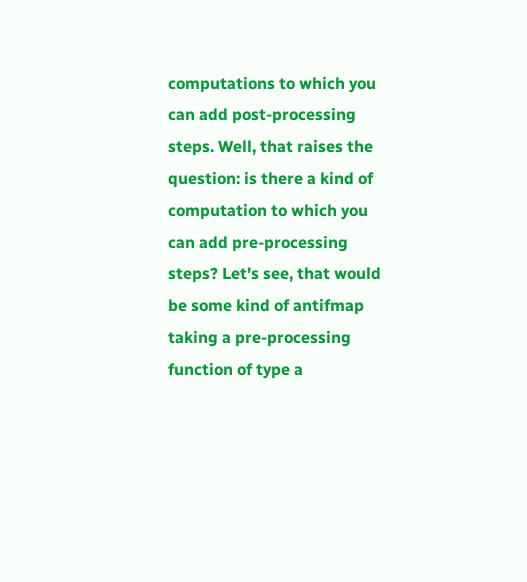computations to which you can add post-processing steps. Well, that raises the question: is there a kind of computation to which you can add pre-processing steps? Let's see, that would be some kind of antifmap taking a pre-processing function of type a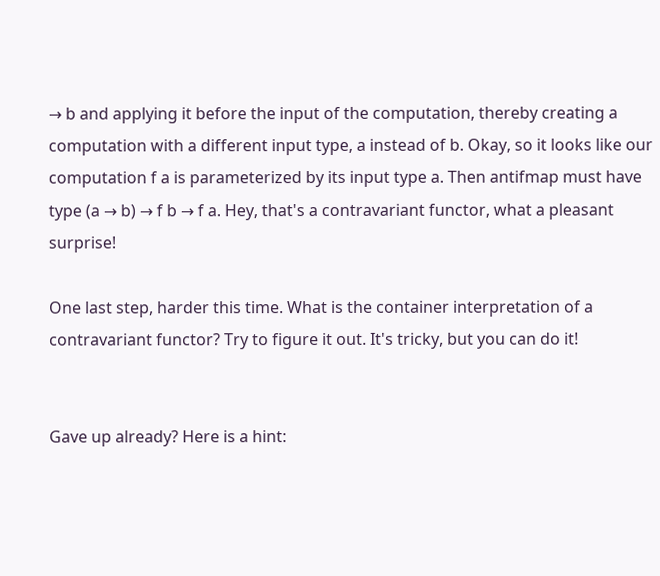→ b and applying it before the input of the computation, thereby creating a computation with a different input type, a instead of b. Okay, so it looks like our computation f a is parameterized by its input type a. Then antifmap must have type (a → b) → f b → f a. Hey, that's a contravariant functor, what a pleasant surprise!

One last step, harder this time. What is the container interpretation of a contravariant functor? Try to figure it out. It's tricky, but you can do it!


Gave up already? Here is a hint: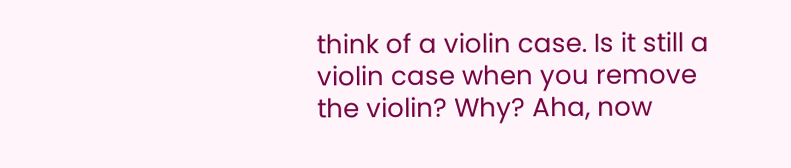think of a violin case. Is it still a violin case when you remove the violin? Why? Aha, now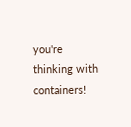you're thinking with containers!